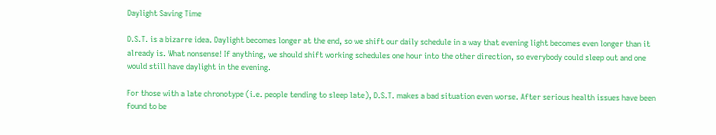Daylight Saving Time

D.S.T. is a bizarre idea. Daylight becomes longer at the end, so we shift our daily schedule in a way that evening light becomes even longer than it already is. What nonsense! If anything, we should shift working schedules one hour into the other direction, so everybody could sleep out and one would still have daylight in the evening.

For those with a late chronotype (i.e. people tending to sleep late), D.S.T. makes a bad situation even worse. After serious health issues have been found to be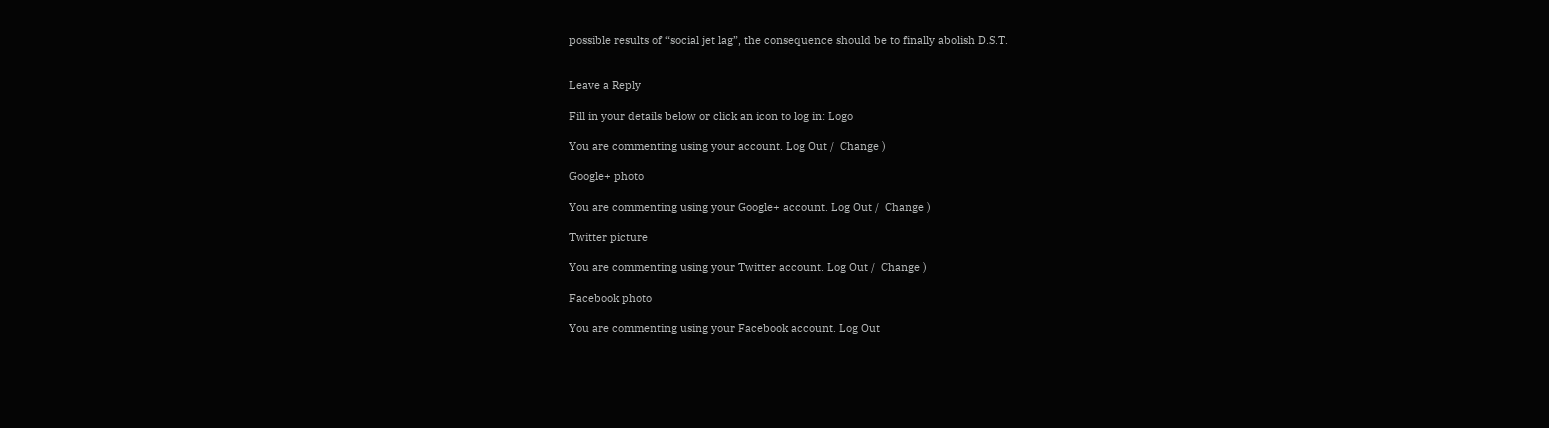possible results of “social jet lag”, the consequence should be to finally abolish D.S.T.


Leave a Reply

Fill in your details below or click an icon to log in: Logo

You are commenting using your account. Log Out /  Change )

Google+ photo

You are commenting using your Google+ account. Log Out /  Change )

Twitter picture

You are commenting using your Twitter account. Log Out /  Change )

Facebook photo

You are commenting using your Facebook account. Log Out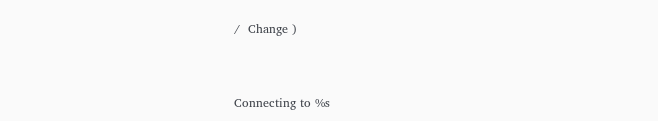/  Change )


Connecting to %s